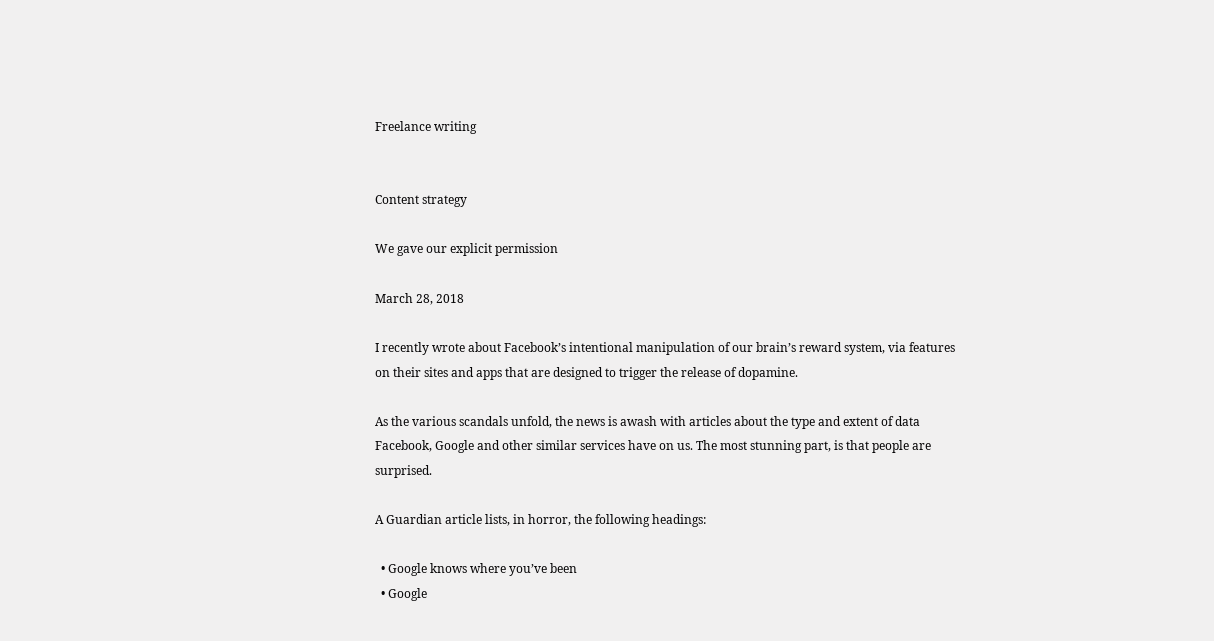Freelance writing


Content strategy

We gave our explicit permission

March 28, 2018

I recently wrote about Facebook’s intentional manipulation of our brain’s reward system, via features on their sites and apps that are designed to trigger the release of dopamine.

As the various scandals unfold, the news is awash with articles about the type and extent of data Facebook, Google and other similar services have on us. The most stunning part, is that people are surprised.

A Guardian article lists, in horror, the following headings:

  • Google knows where you’ve been
  • Google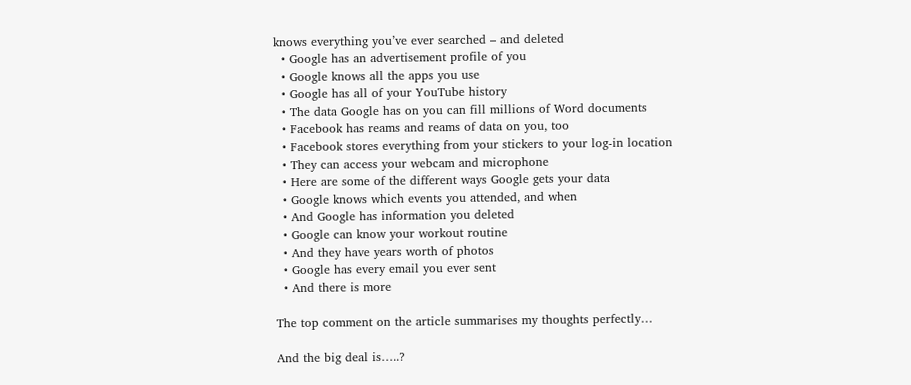knows everything you’ve ever searched – and deleted
  • Google has an advertisement profile of you
  • Google knows all the apps you use
  • Google has all of your YouTube history
  • The data Google has on you can fill millions of Word documents
  • Facebook has reams and reams of data on you, too
  • Facebook stores everything from your stickers to your log-in location
  • They can access your webcam and microphone
  • Here are some of the different ways Google gets your data
  • Google knows which events you attended, and when
  • And Google has information you deleted
  • Google can know your workout routine
  • And they have years worth of photos
  • Google has every email you ever sent
  • And there is more

The top comment on the article summarises my thoughts perfectly…

And the big deal is…..?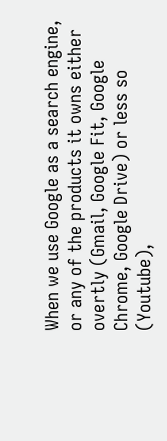When we use Google as a search engine, or any of the products it owns either overtly (Gmail, Google Fit, Google Chrome, Google Drive) or less so (Youtube),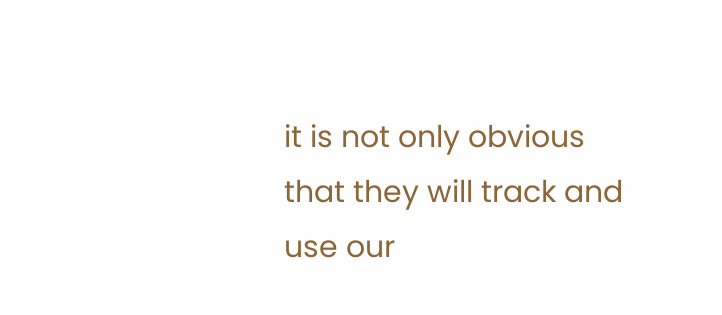it is not only obvious that they will track and use our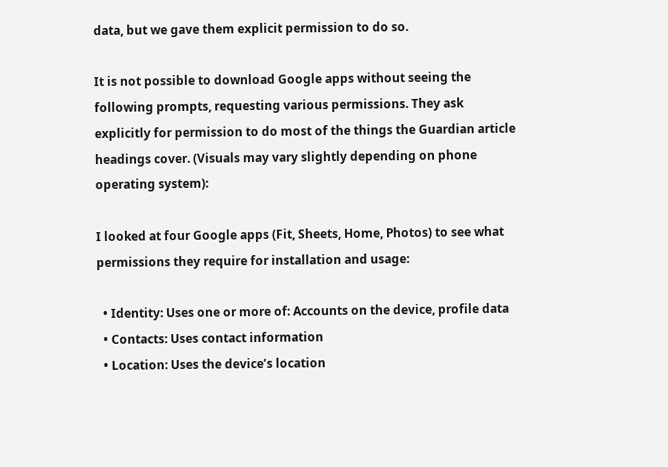data, but we gave them explicit permission to do so.

It is not possible to download Google apps without seeing the following prompts, requesting various permissions. They ask explicitly for permission to do most of the things the Guardian article headings cover. (Visuals may vary slightly depending on phone operating system):

I looked at four Google apps (Fit, Sheets, Home, Photos) to see what permissions they require for installation and usage:

  • Identity: Uses one or more of: Accounts on the device, profile data
  • Contacts: Uses contact information
  • Location: Uses the device’s location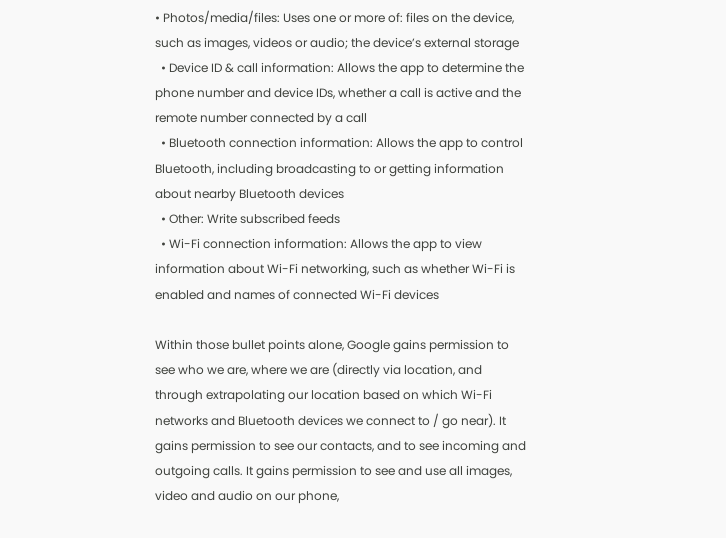• Photos/media/files: Uses one or more of: files on the device, such as images, videos or audio; the device’s external storage
  • Device ID & call information: Allows the app to determine the phone number and device IDs, whether a call is active and the remote number connected by a call
  • Bluetooth connection information: Allows the app to control Bluetooth, including broadcasting to or getting information about nearby Bluetooth devices
  • Other: Write subscribed feeds
  • Wi-Fi connection information: Allows the app to view information about Wi-Fi networking, such as whether Wi-Fi is enabled and names of connected Wi-Fi devices

Within those bullet points alone, Google gains permission to see who we are, where we are (directly via location, and through extrapolating our location based on which Wi-Fi networks and Bluetooth devices we connect to / go near). It gains permission to see our contacts, and to see incoming and outgoing calls. It gains permission to see and use all images, video and audio on our phone,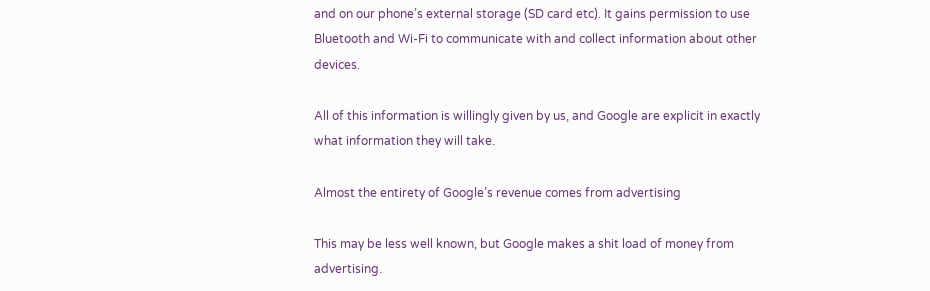and on our phone’s external storage (SD card etc). It gains permission to use Bluetooth and Wi-Fi to communicate with and collect information about other devices.

All of this information is willingly given by us, and Google are explicit in exactly what information they will take.

Almost the entirety of Google’s revenue comes from advertising

This may be less well known, but Google makes a shit load of money from advertising.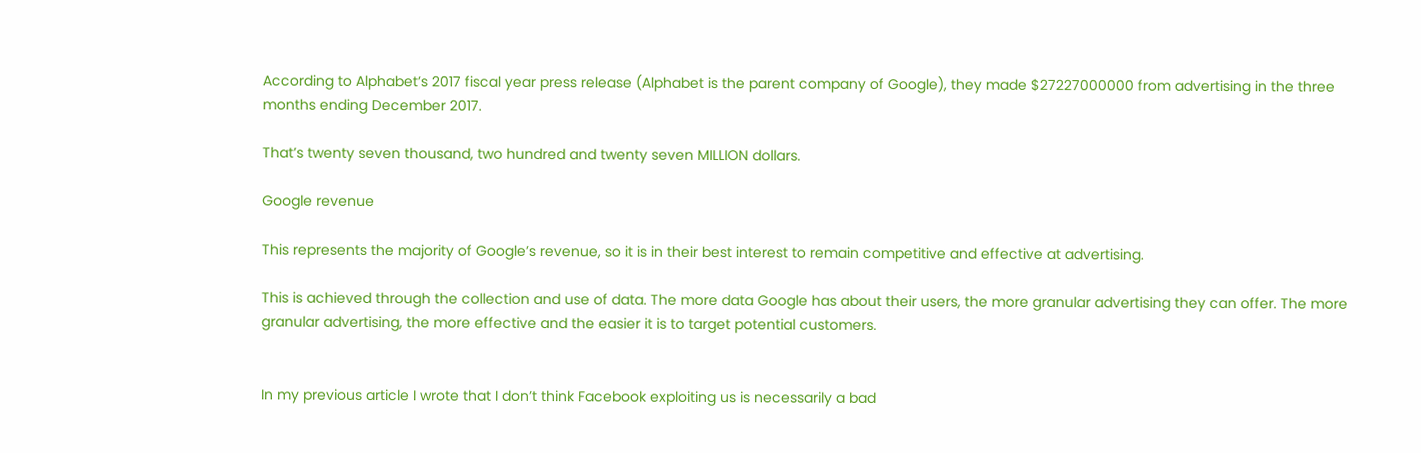According to Alphabet’s 2017 fiscal year press release (Alphabet is the parent company of Google), they made $27227000000 from advertising in the three months ending December 2017.

That’s twenty seven thousand, two hundred and twenty seven MILLION dollars.

Google revenue

This represents the majority of Google’s revenue, so it is in their best interest to remain competitive and effective at advertising.

This is achieved through the collection and use of data. The more data Google has about their users, the more granular advertising they can offer. The more granular advertising, the more effective and the easier it is to target potential customers.


In my previous article I wrote that I don’t think Facebook exploiting us is necessarily a bad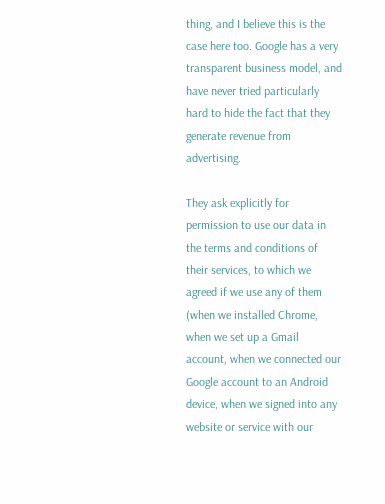thing, and I believe this is the case here too. Google has a very transparent business model, and have never tried particularly hard to hide the fact that they generate revenue from advertising.

They ask explicitly for permission to use our data in the terms and conditions of their services, to which we agreed if we use any of them (when we installed Chrome, when we set up a Gmail account, when we connected our Google account to an Android device, when we signed into any website or service with our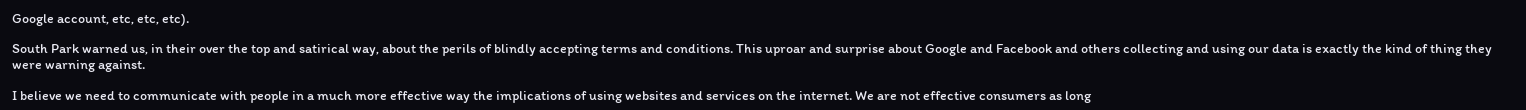Google account, etc, etc, etc).

South Park warned us, in their over the top and satirical way, about the perils of blindly accepting terms and conditions. This uproar and surprise about Google and Facebook and others collecting and using our data is exactly the kind of thing they were warning against.

I believe we need to communicate with people in a much more effective way the implications of using websites and services on the internet. We are not effective consumers as long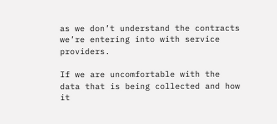as we don’t understand the contracts we’re entering into with service providers.

If we are uncomfortable with the data that is being collected and how it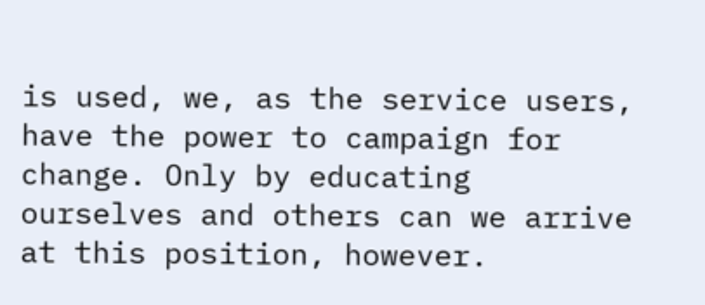is used, we, as the service users, have the power to campaign for change. Only by educating ourselves and others can we arrive at this position, however.